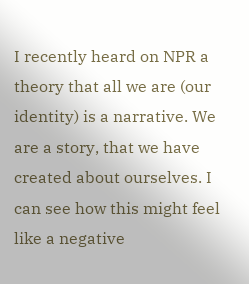I recently heard on NPR a theory that all we are (our identity) is a narrative. We are a story, that we have created about ourselves. I can see how this might feel like a negative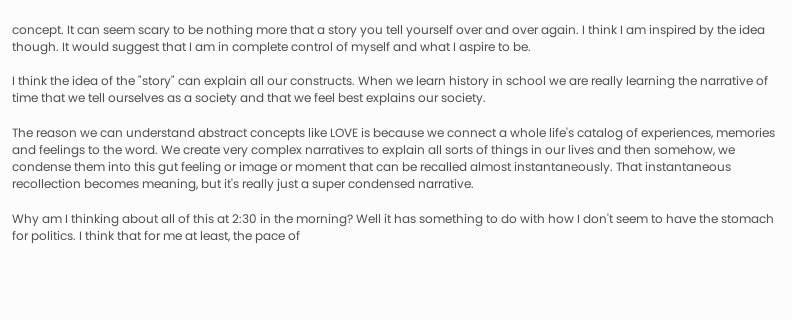concept. It can seem scary to be nothing more that a story you tell yourself over and over again. I think I am inspired by the idea though. It would suggest that I am in complete control of myself and what I aspire to be.

I think the idea of the "story" can explain all our constructs. When we learn history in school we are really learning the narrative of time that we tell ourselves as a society and that we feel best explains our society.

The reason we can understand abstract concepts like LOVE is because we connect a whole life's catalog of experiences, memories and feelings to the word. We create very complex narratives to explain all sorts of things in our lives and then somehow, we condense them into this gut feeling or image or moment that can be recalled almost instantaneously. That instantaneous recollection becomes meaning, but it's really just a super condensed narrative.

Why am I thinking about all of this at 2:30 in the morning? Well it has something to do with how I don't seem to have the stomach for politics. I think that for me at least, the pace of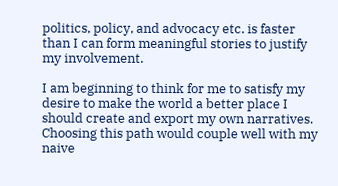politics, policy, and advocacy etc. is faster than I can form meaningful stories to justify my involvement.

I am beginning to think for me to satisfy my desire to make the world a better place I should create and export my own narratives. Choosing this path would couple well with my naive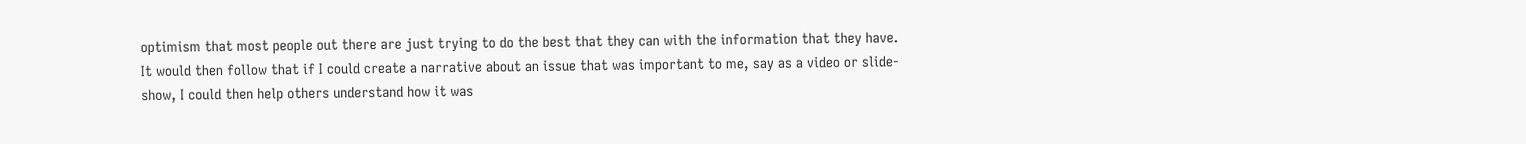optimism that most people out there are just trying to do the best that they can with the information that they have. It would then follow that if I could create a narrative about an issue that was important to me, say as a video or slide-show, I could then help others understand how it was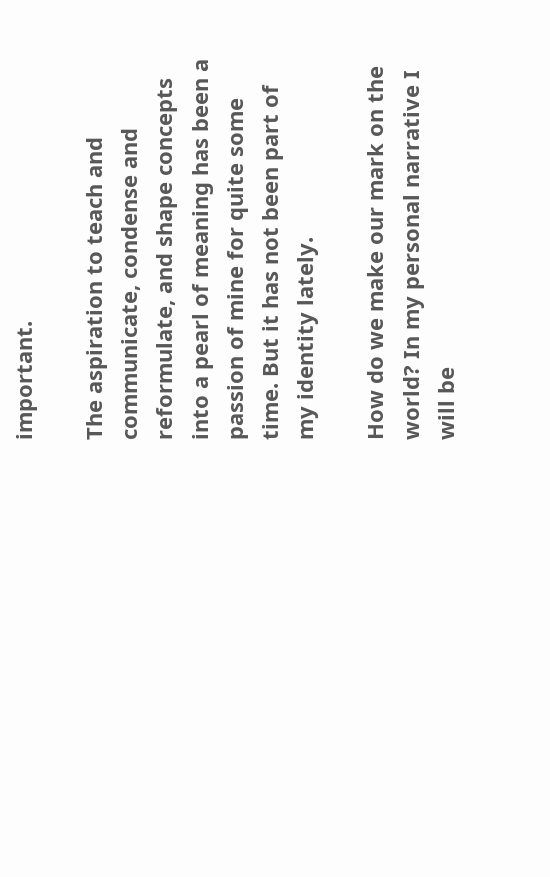important.

The aspiration to teach and communicate, condense and reformulate, and shape concepts into a pearl of meaning has been a passion of mine for quite some time. But it has not been part of my identity lately.

How do we make our mark on the world? In my personal narrative I will be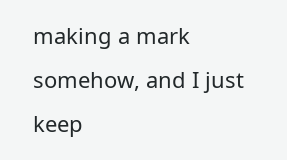making a mark somehow, and I just keep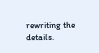rewriting the details.